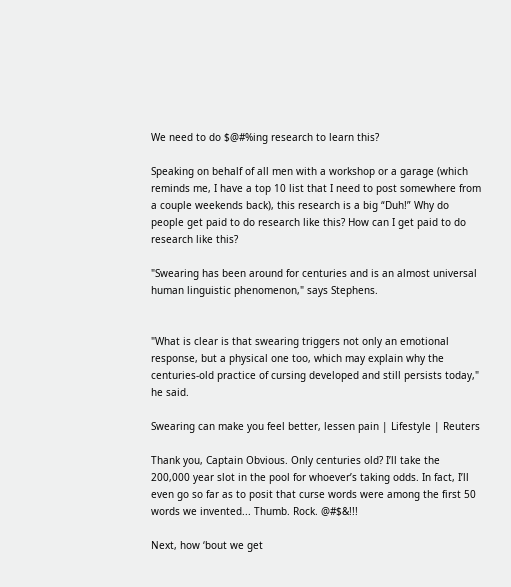We need to do $@#%ing research to learn this?

Speaking on behalf of all men with a workshop or a garage (which reminds me, I have a top 10 list that I need to post somewhere from a couple weekends back), this research is a big “Duh!” Why do people get paid to do research like this? How can I get paid to do research like this?

"Swearing has been around for centuries and is an almost universal human linguistic phenomenon," says Stephens.


"What is clear is that swearing triggers not only an emotional response, but a physical one too, which may explain why the centuries-old practice of cursing developed and still persists today," he said.

Swearing can make you feel better, lessen pain | Lifestyle | Reuters

Thank you, Captain Obvious. Only centuries old? I’ll take the 200,000 year slot in the pool for whoever’s taking odds. In fact, I’ll even go so far as to posit that curse words were among the first 50 words we invented... Thumb. Rock. @#$&!!!

Next, how ‘bout we get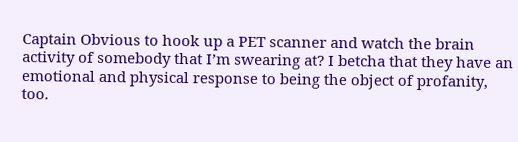Captain Obvious to hook up a PET scanner and watch the brain activity of somebody that I’m swearing at? I betcha that they have an emotional and physical response to being the object of profanity, too.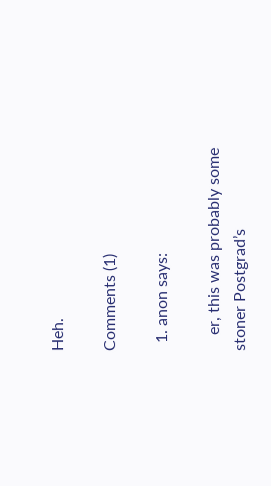Heh.

Comments (1)

  1. anon says:

    er, this was probably some stoner Postgrad’s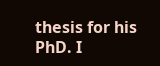thesis for his PhD. I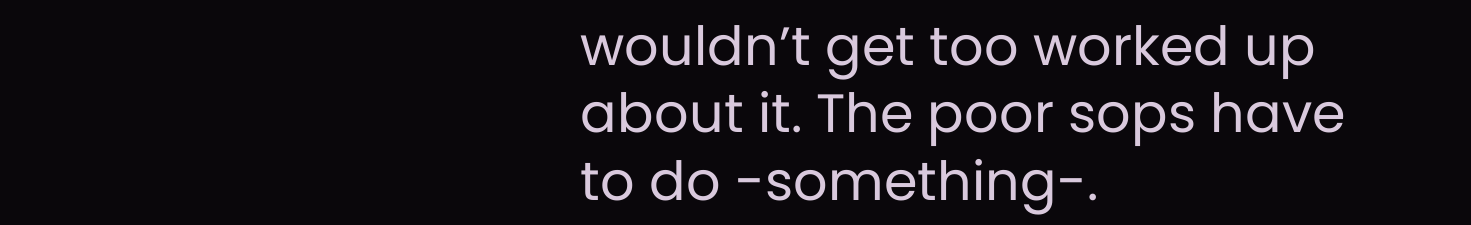wouldn’t get too worked up about it. The poor sops have to do -something-.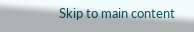Skip to main content